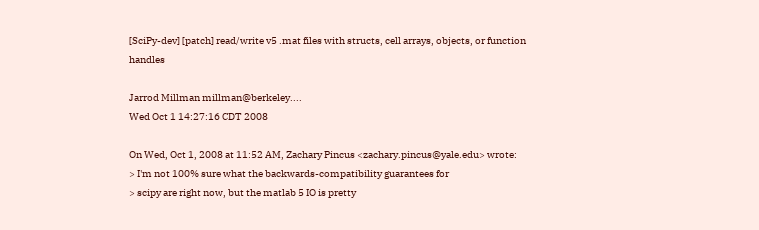[SciPy-dev] [patch] read/write v5 .mat files with structs, cell arrays, objects, or function handles

Jarrod Millman millman@berkeley....
Wed Oct 1 14:27:16 CDT 2008

On Wed, Oct 1, 2008 at 11:52 AM, Zachary Pincus <zachary.pincus@yale.edu> wrote:
> I'm not 100% sure what the backwards-compatibility guarantees for
> scipy are right now, but the matlab 5 IO is pretty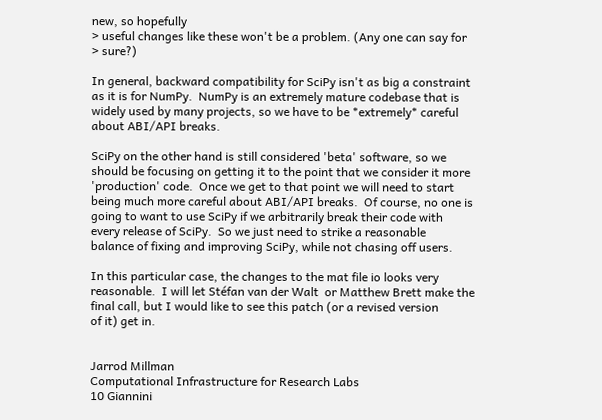new, so hopefully
> useful changes like these won't be a problem. (Any one can say for
> sure?)

In general, backward compatibility for SciPy isn't as big a constraint
as it is for NumPy.  NumPy is an extremely mature codebase that is
widely used by many projects, so we have to be *extremely* careful
about ABI/API breaks.

SciPy on the other hand is still considered 'beta' software, so we
should be focusing on getting it to the point that we consider it more
'production' code.  Once we get to that point we will need to start
being much more careful about ABI/API breaks.  Of course, no one is
going to want to use SciPy if we arbitrarily break their code with
every release of SciPy.  So we just need to strike a reasonable
balance of fixing and improving SciPy, while not chasing off users.

In this particular case, the changes to the mat file io looks very
reasonable.  I will let Stéfan van der Walt  or Matthew Brett make the
final call, but I would like to see this patch (or a revised version
of it) get in.


Jarrod Millman
Computational Infrastructure for Research Labs
10 Giannini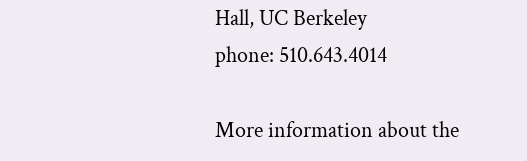Hall, UC Berkeley
phone: 510.643.4014

More information about the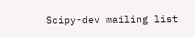Scipy-dev mailing list